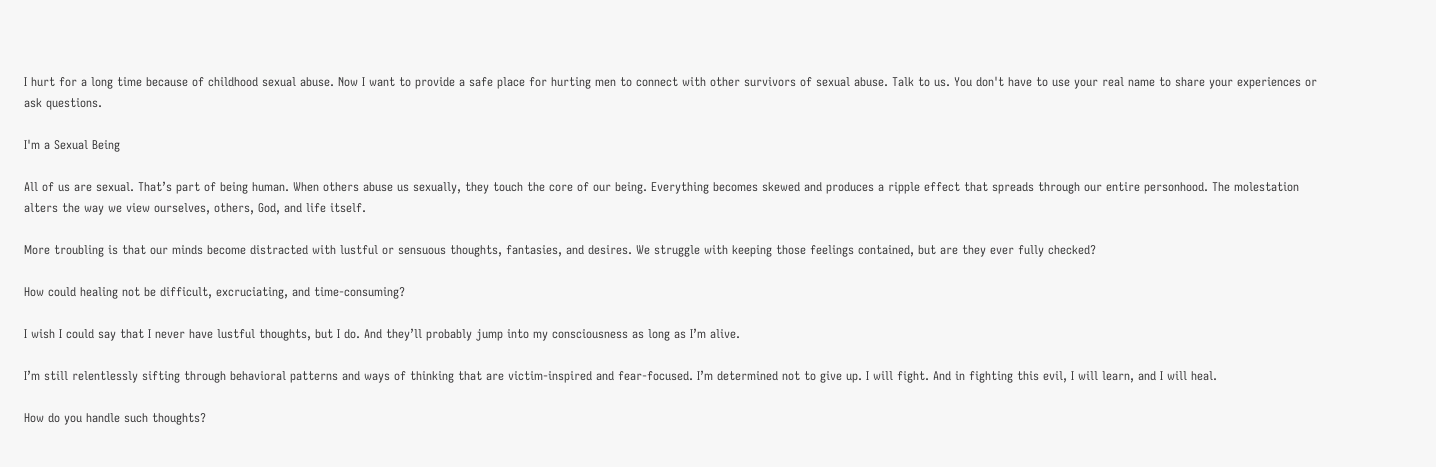I hurt for a long time because of childhood sexual abuse. Now I want to provide a safe place for hurting men to connect with other survivors of sexual abuse. Talk to us. You don't have to use your real name to share your experiences or ask questions.

I'm a Sexual Being

All of us are sexual. That’s part of being human. When others abuse us sexually, they touch the core of our being. Everything becomes skewed and produces a ripple effect that spreads through our entire personhood. The molestation alters the way we view ourselves, others, God, and life itself.

More troubling is that our minds become distracted with lustful or sensuous thoughts, fantasies, and desires. We struggle with keeping those feelings contained, but are they ever fully checked?

How could healing not be difficult, excruciating, and time-consuming?

I wish I could say that I never have lustful thoughts, but I do. And they’ll probably jump into my consciousness as long as I’m alive.

I’m still relentlessly sifting through behavioral patterns and ways of thinking that are victim-inspired and fear-focused. I’m determined not to give up. I will fight. And in fighting this evil, I will learn, and I will heal.

How do you handle such thoughts?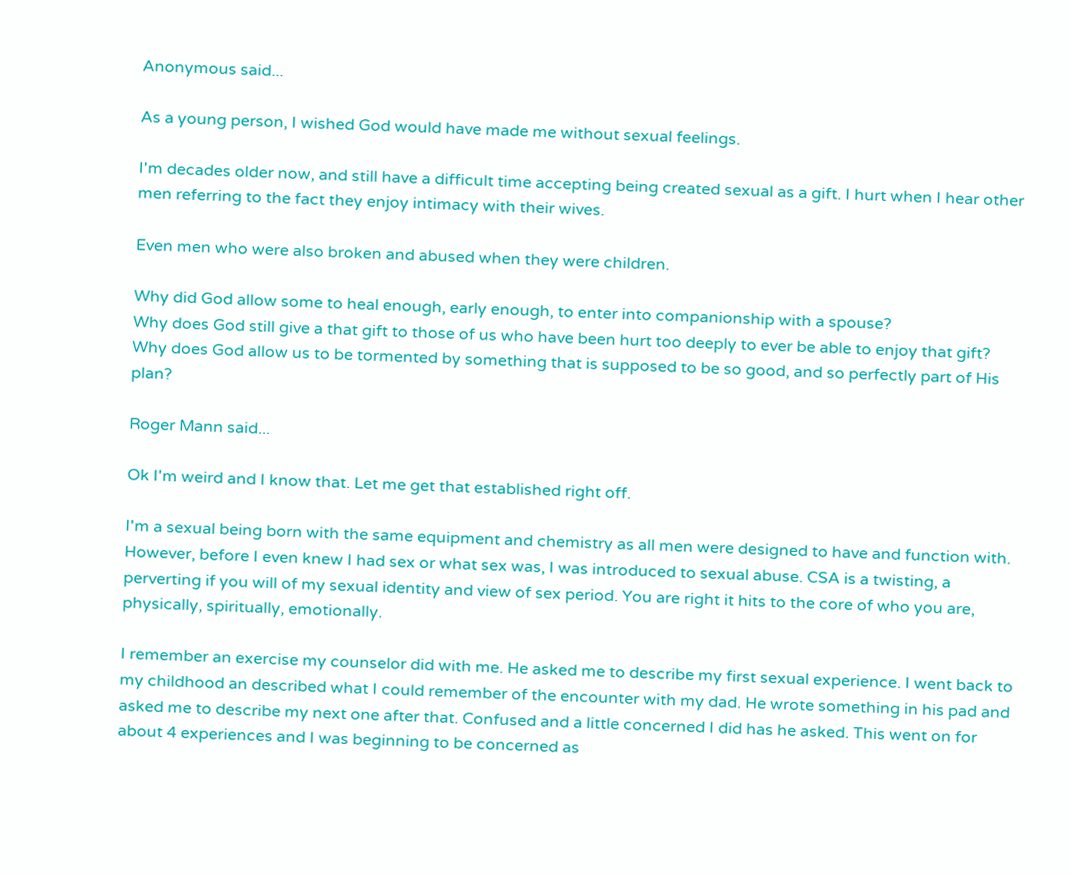Anonymous said...

As a young person, I wished God would have made me without sexual feelings.

I'm decades older now, and still have a difficult time accepting being created sexual as a gift. I hurt when I hear other men referring to the fact they enjoy intimacy with their wives.

Even men who were also broken and abused when they were children.

Why did God allow some to heal enough, early enough, to enter into companionship with a spouse?
Why does God still give a that gift to those of us who have been hurt too deeply to ever be able to enjoy that gift?
Why does God allow us to be tormented by something that is supposed to be so good, and so perfectly part of His plan?

Roger Mann said...

Ok I'm weird and I know that. Let me get that established right off.

I'm a sexual being born with the same equipment and chemistry as all men were designed to have and function with. However, before I even knew I had sex or what sex was, I was introduced to sexual abuse. CSA is a twisting, a perverting if you will of my sexual identity and view of sex period. You are right it hits to the core of who you are, physically, spiritually, emotionally.

I remember an exercise my counselor did with me. He asked me to describe my first sexual experience. I went back to my childhood an described what I could remember of the encounter with my dad. He wrote something in his pad and asked me to describe my next one after that. Confused and a little concerned I did has he asked. This went on for about 4 experiences and I was beginning to be concerned as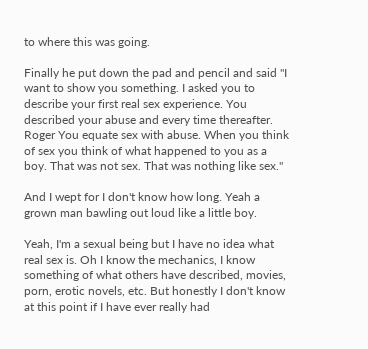to where this was going.

Finally he put down the pad and pencil and said "I want to show you something. I asked you to describe your first real sex experience. You described your abuse and every time thereafter. Roger You equate sex with abuse. When you think of sex you think of what happened to you as a boy. That was not sex. That was nothing like sex."

And I wept for I don't know how long. Yeah a grown man bawling out loud like a little boy.

Yeah, I'm a sexual being but I have no idea what real sex is. Oh I know the mechanics, I know something of what others have described, movies, porn, erotic novels, etc. But honestly I don't know at this point if I have ever really had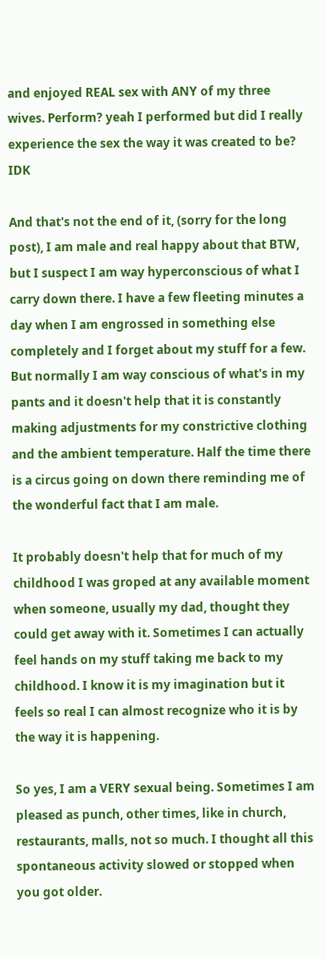and enjoyed REAL sex with ANY of my three wives. Perform? yeah I performed but did I really experience the sex the way it was created to be? IDK

And that's not the end of it, (sorry for the long post), I am male and real happy about that BTW, but I suspect I am way hyperconscious of what I carry down there. I have a few fleeting minutes a day when I am engrossed in something else completely and I forget about my stuff for a few. But normally I am way conscious of what's in my pants and it doesn't help that it is constantly making adjustments for my constrictive clothing and the ambient temperature. Half the time there is a circus going on down there reminding me of the wonderful fact that I am male.

It probably doesn't help that for much of my childhood I was groped at any available moment when someone, usually my dad, thought they could get away with it. Sometimes I can actually feel hands on my stuff taking me back to my childhood. I know it is my imagination but it feels so real I can almost recognize who it is by the way it is happening.

So yes, I am a VERY sexual being. Sometimes I am pleased as punch, other times, like in church, restaurants, malls, not so much. I thought all this spontaneous activity slowed or stopped when you got older.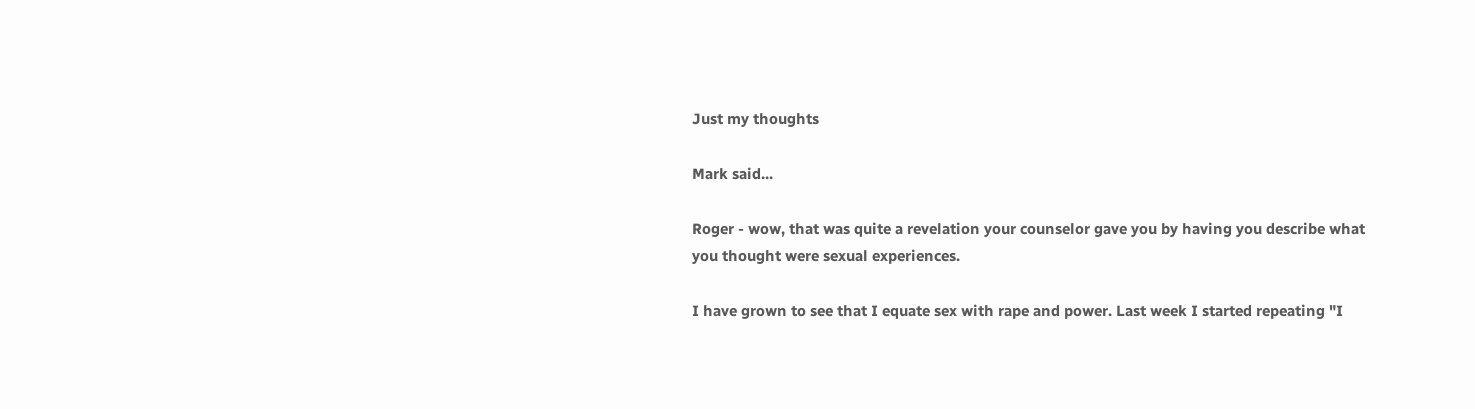Just my thoughts

Mark said...

Roger - wow, that was quite a revelation your counselor gave you by having you describe what you thought were sexual experiences.

I have grown to see that I equate sex with rape and power. Last week I started repeating "I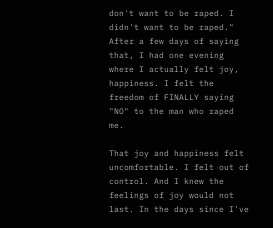don't want to be raped. I didn't want to be raped." After a few days of saying that, I had one evening where I actually felt joy, happiness. I felt the freedom of FINALLY saying "NO" to the man who raped me.

That joy and happiness felt uncomfortable. I felt out of control. And I knew the feelings of joy would not last. In the days since I've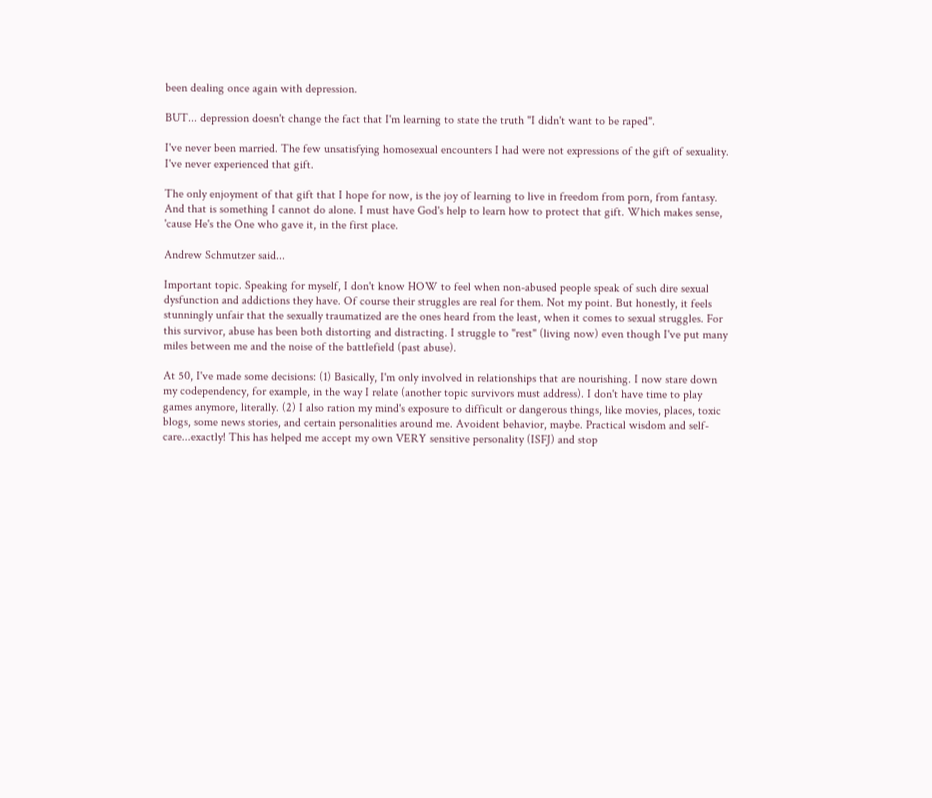been dealing once again with depression.

BUT... depression doesn't change the fact that I'm learning to state the truth "I didn't want to be raped".

I've never been married. The few unsatisfying homosexual encounters I had were not expressions of the gift of sexuality. I've never experienced that gift.

The only enjoyment of that gift that I hope for now, is the joy of learning to live in freedom from porn, from fantasy. And that is something I cannot do alone. I must have God's help to learn how to protect that gift. Which makes sense, 'cause He's the One who gave it, in the first place.

Andrew Schmutzer said...

Important topic. Speaking for myself, I don't know HOW to feel when non-abused people speak of such dire sexual dysfunction and addictions they have. Of course their struggles are real for them. Not my point. But honestly, it feels stunningly unfair that the sexually traumatized are the ones heard from the least, when it comes to sexual struggles. For this survivor, abuse has been both distorting and distracting. I struggle to "rest" (living now) even though I've put many miles between me and the noise of the battlefield (past abuse).

At 50, I've made some decisions: (1) Basically, I'm only involved in relationships that are nourishing. I now stare down my codependency, for example, in the way I relate (another topic survivors must address). I don't have time to play games anymore, literally. (2) I also ration my mind's exposure to difficult or dangerous things, like movies, places, toxic blogs, some news stories, and certain personalities around me. Avoident behavior, maybe. Practical wisdom and self-care...exactly! This has helped me accept my own VERY sensitive personality (ISFJ) and stop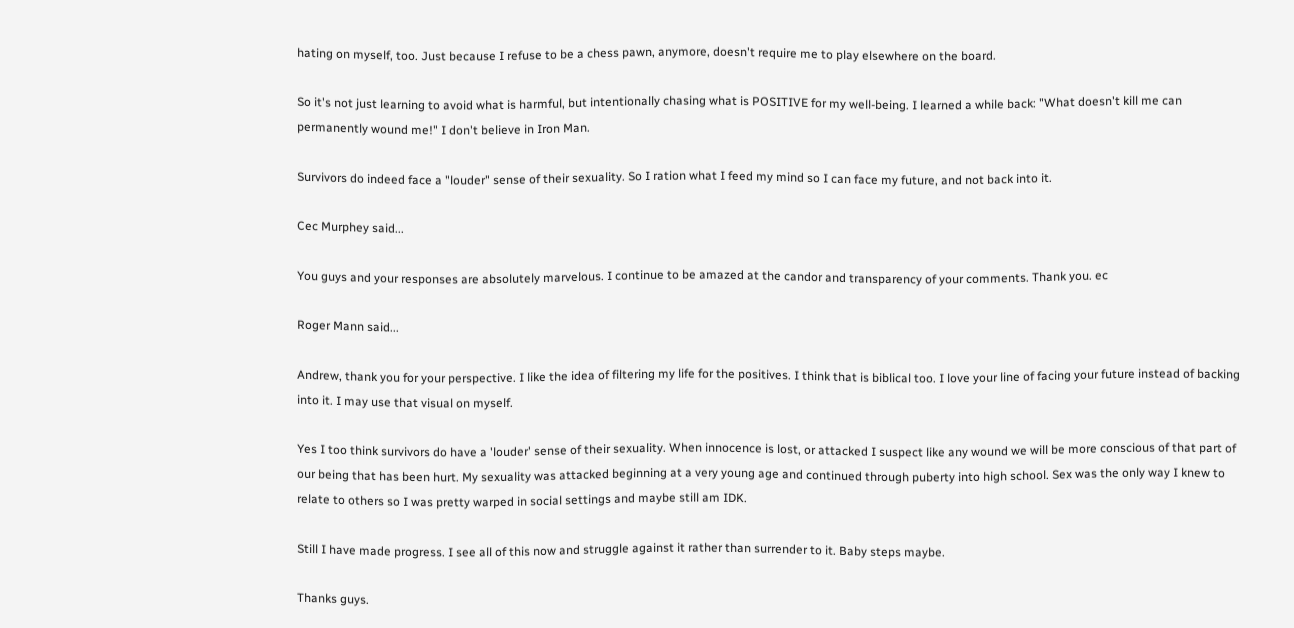hating on myself, too. Just because I refuse to be a chess pawn, anymore, doesn't require me to play elsewhere on the board.

So it's not just learning to avoid what is harmful, but intentionally chasing what is POSITIVE for my well-being. I learned a while back: "What doesn't kill me can permanently wound me!" I don't believe in Iron Man.

Survivors do indeed face a "louder" sense of their sexuality. So I ration what I feed my mind so I can face my future, and not back into it.

Cec Murphey said...

You guys and your responses are absolutely marvelous. I continue to be amazed at the candor and transparency of your comments. Thank you. ec

Roger Mann said...

Andrew, thank you for your perspective. I like the idea of filtering my life for the positives. I think that is biblical too. I love your line of facing your future instead of backing into it. I may use that visual on myself.

Yes I too think survivors do have a 'louder' sense of their sexuality. When innocence is lost, or attacked I suspect like any wound we will be more conscious of that part of our being that has been hurt. My sexuality was attacked beginning at a very young age and continued through puberty into high school. Sex was the only way I knew to relate to others so I was pretty warped in social settings and maybe still am IDK.

Still I have made progress. I see all of this now and struggle against it rather than surrender to it. Baby steps maybe.

Thanks guys.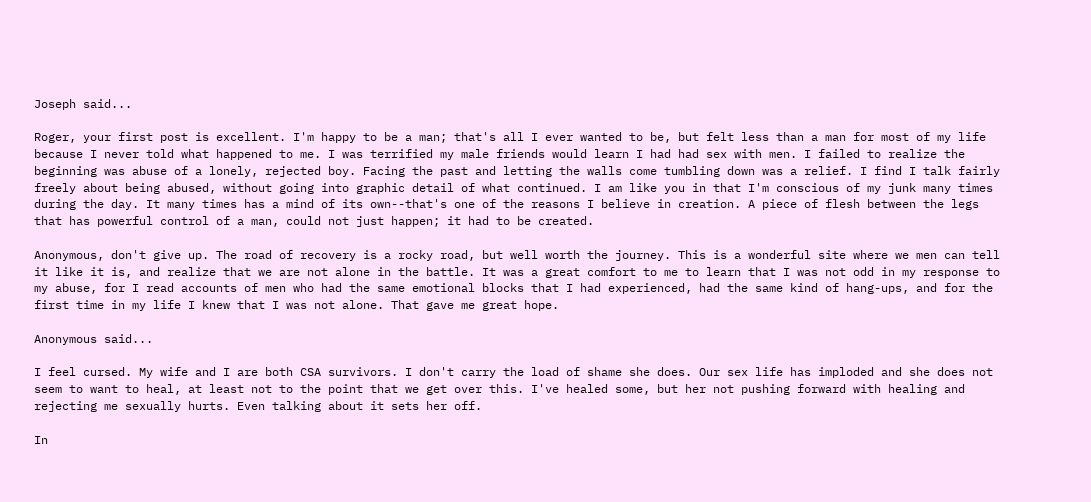Joseph said...

Roger, your first post is excellent. I'm happy to be a man; that's all I ever wanted to be, but felt less than a man for most of my life because I never told what happened to me. I was terrified my male friends would learn I had had sex with men. I failed to realize the beginning was abuse of a lonely, rejected boy. Facing the past and letting the walls come tumbling down was a relief. I find I talk fairly freely about being abused, without going into graphic detail of what continued. I am like you in that I'm conscious of my junk many times during the day. It many times has a mind of its own--that's one of the reasons I believe in creation. A piece of flesh between the legs that has powerful control of a man, could not just happen; it had to be created.

Anonymous, don't give up. The road of recovery is a rocky road, but well worth the journey. This is a wonderful site where we men can tell it like it is, and realize that we are not alone in the battle. It was a great comfort to me to learn that I was not odd in my response to my abuse, for I read accounts of men who had the same emotional blocks that I had experienced, had the same kind of hang-ups, and for the first time in my life I knew that I was not alone. That gave me great hope.

Anonymous said...

I feel cursed. My wife and I are both CSA survivors. I don't carry the load of shame she does. Our sex life has imploded and she does not seem to want to heal, at least not to the point that we get over this. I've healed some, but her not pushing forward with healing and rejecting me sexually hurts. Even talking about it sets her off.

In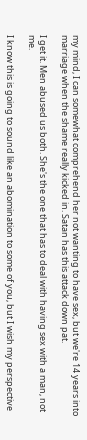my mind, I can somewhat comprehend her not wanting to have sex, but we're 14 years into marriage when the shame really kicked in. Satan has this attack down pat.

I get it. Men abused us both. She's the one that has to deal with having sex with a man, not me.

I know this is going to sound like an abomination to some of you, but I wish my perspective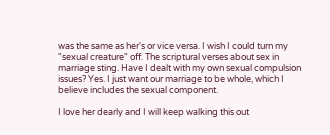was the same as her's or vice versa. I wish I could turn my "sexual creature" off. The scriptural verses about sex in marriage sting. Have I dealt with my own sexual compulsion issues? Yes. I just want our marriage to be whole, which I believe includes the sexual component.

I love her dearly and I will keep walking this out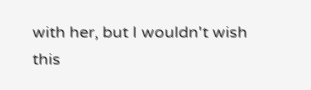with her, but I wouldn't wish this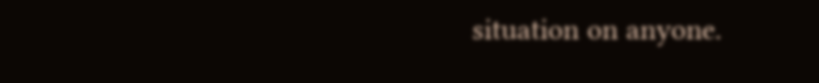situation on anyone.